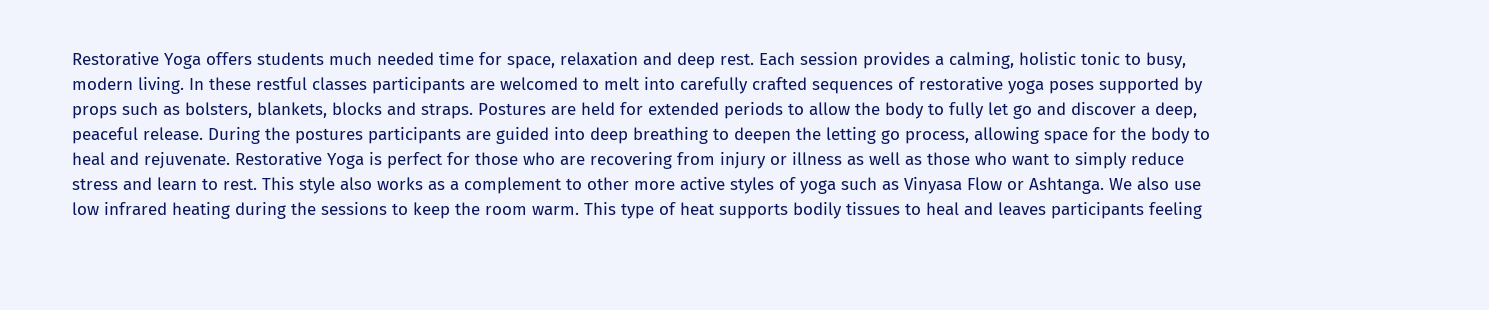Restorative Yoga offers students much needed time for space, relaxation and deep rest. Each session provides a calming, holistic tonic to busy, modern living. In these restful classes participants are welcomed to melt into carefully crafted sequences of restorative yoga poses supported by props such as bolsters, blankets, blocks and straps. Postures are held for extended periods to allow the body to fully let go and discover a deep, peaceful release. During the postures participants are guided into deep breathing to deepen the letting go process, allowing space for the body to heal and rejuvenate. Restorative Yoga is perfect for those who are recovering from injury or illness as well as those who want to simply reduce stress and learn to rest. This style also works as a complement to other more active styles of yoga such as Vinyasa Flow or Ashtanga. We also use low infrared heating during the sessions to keep the room warm. This type of heat supports bodily tissues to heal and leaves participants feeling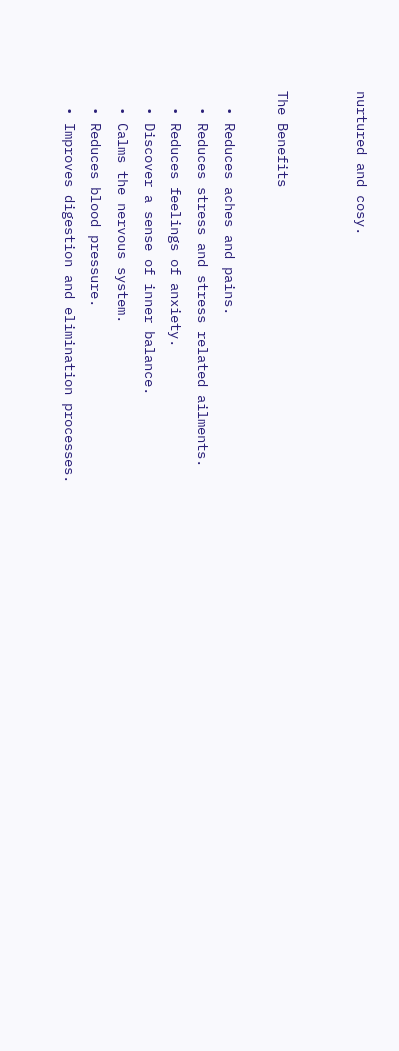nurtured and cosy.


The Benefits

  • Reduces aches and pains.
  • Reduces stress and stress related ailments.
  • Reduces feelings of anxiety.
  • Discover a sense of inner balance.
  • Calms the nervous system.
  • Reduces blood pressure.
  • Improves digestion and elimination processes.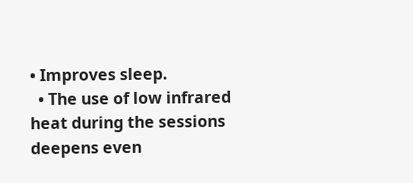• Improves sleep.
  • The use of low infrared heat during the sessions deepens even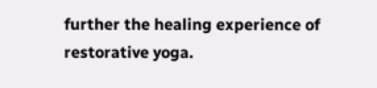further the healing experience of restorative yoga.